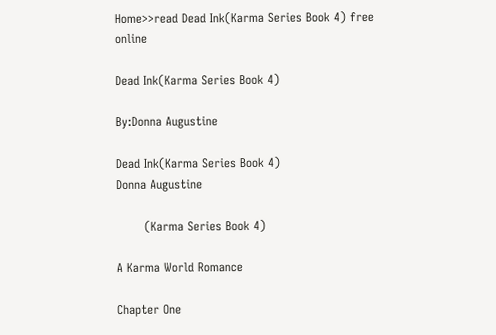Home>>read Dead Ink(Karma Series Book 4) free online

Dead Ink(Karma Series Book 4)

By:Donna Augustine

Dead Ink(Karma Series Book 4)
Donna Augustine

       (Karma Series Book 4)

A Karma World Romance

Chapter One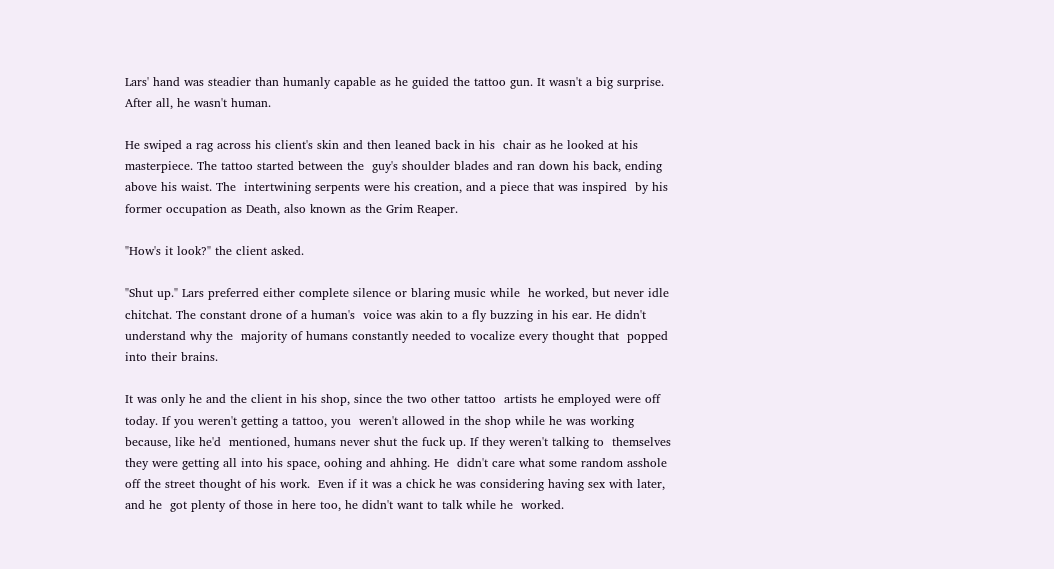Lars' hand was steadier than humanly capable as he guided the tattoo gun. It wasn't a big surprise. After all, he wasn't human.

He swiped a rag across his client's skin and then leaned back in his  chair as he looked at his masterpiece. The tattoo started between the  guy's shoulder blades and ran down his back, ending above his waist. The  intertwining serpents were his creation, and a piece that was inspired  by his former occupation as Death, also known as the Grim Reaper.

"How's it look?" the client asked.

"Shut up." Lars preferred either complete silence or blaring music while  he worked, but never idle chitchat. The constant drone of a human's  voice was akin to a fly buzzing in his ear. He didn't understand why the  majority of humans constantly needed to vocalize every thought that  popped into their brains.

It was only he and the client in his shop, since the two other tattoo  artists he employed were off today. If you weren't getting a tattoo, you  weren't allowed in the shop while he was working because, like he'd  mentioned, humans never shut the fuck up. If they weren't talking to  themselves they were getting all into his space, oohing and ahhing. He  didn't care what some random asshole off the street thought of his work.  Even if it was a chick he was considering having sex with later, and he  got plenty of those in here too, he didn't want to talk while he  worked.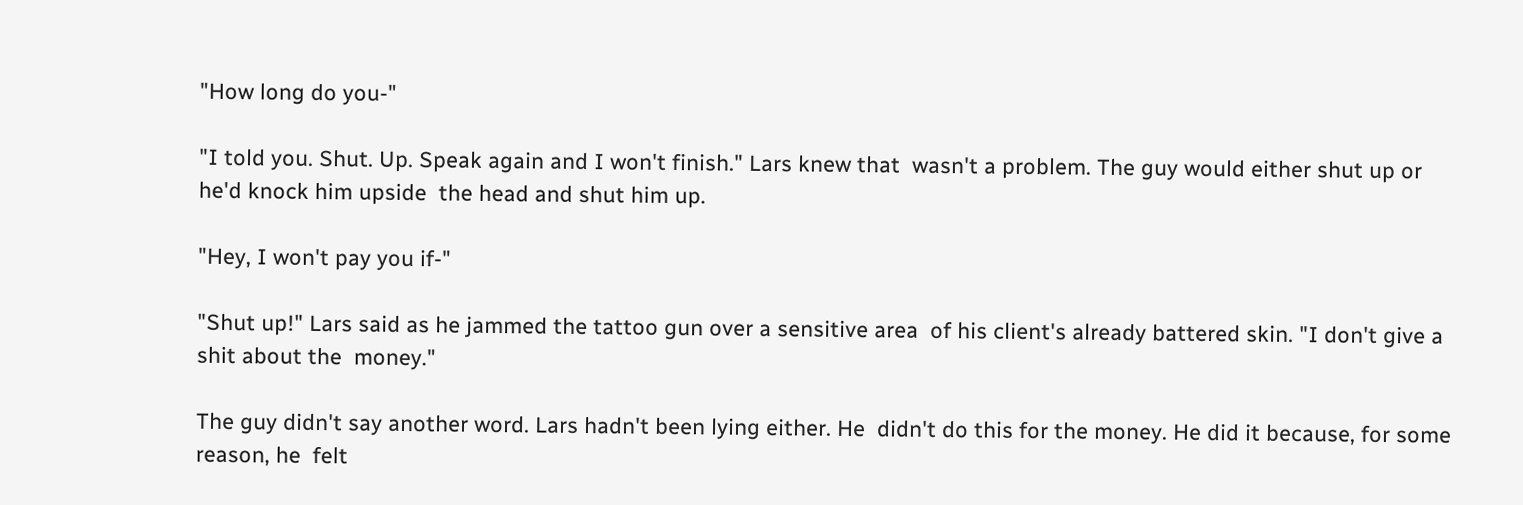"How long do you-"

"I told you. Shut. Up. Speak again and I won't finish." Lars knew that  wasn't a problem. The guy would either shut up or he'd knock him upside  the head and shut him up.

"Hey, I won't pay you if-"

"Shut up!" Lars said as he jammed the tattoo gun over a sensitive area  of his client's already battered skin. "I don't give a shit about the  money."

The guy didn't say another word. Lars hadn't been lying either. He  didn't do this for the money. He did it because, for some reason, he  felt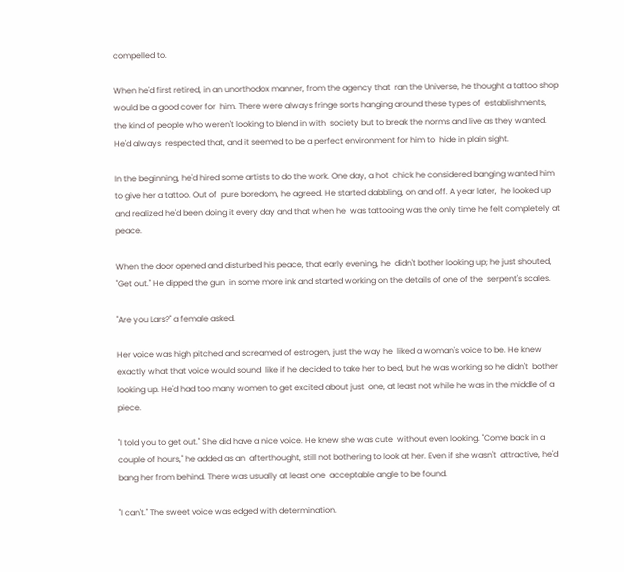compelled to.

When he'd first retired, in an unorthodox manner, from the agency that  ran the Universe, he thought a tattoo shop would be a good cover for  him. There were always fringe sorts hanging around these types of  establishments, the kind of people who weren't looking to blend in with  society but to break the norms and live as they wanted. He'd always  respected that, and it seemed to be a perfect environment for him to  hide in plain sight.

In the beginning, he'd hired some artists to do the work. One day, a hot  chick he considered banging wanted him to give her a tattoo. Out of  pure boredom, he agreed. He started dabbling, on and off. A year later,  he looked up and realized he'd been doing it every day and that when he  was tattooing was the only time he felt completely at peace.

When the door opened and disturbed his peace, that early evening, he  didn't bother looking up; he just shouted, "Get out." He dipped the gun  in some more ink and started working on the details of one of the  serpent's scales.

"Are you Lars?" a female asked.

Her voice was high pitched and screamed of estrogen, just the way he  liked a woman's voice to be. He knew exactly what that voice would sound  like if he decided to take her to bed, but he was working so he didn't  bother looking up. He'd had too many women to get excited about just  one, at least not while he was in the middle of a piece.

"I told you to get out." She did have a nice voice. He knew she was cute  without even looking. "Come back in a couple of hours," he added as an  afterthought, still not bothering to look at her. Even if she wasn't  attractive, he'd bang her from behind. There was usually at least one  acceptable angle to be found.

"I can't." The sweet voice was edged with determination.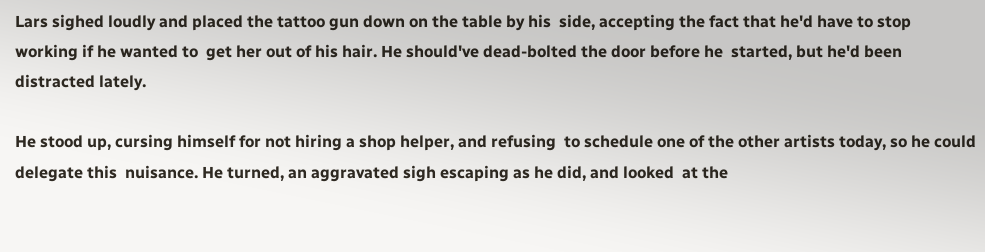Lars sighed loudly and placed the tattoo gun down on the table by his  side, accepting the fact that he'd have to stop working if he wanted to  get her out of his hair. He should've dead-bolted the door before he  started, but he'd been distracted lately.

He stood up, cursing himself for not hiring a shop helper, and refusing  to schedule one of the other artists today, so he could delegate this  nuisance. He turned, an aggravated sigh escaping as he did, and looked  at the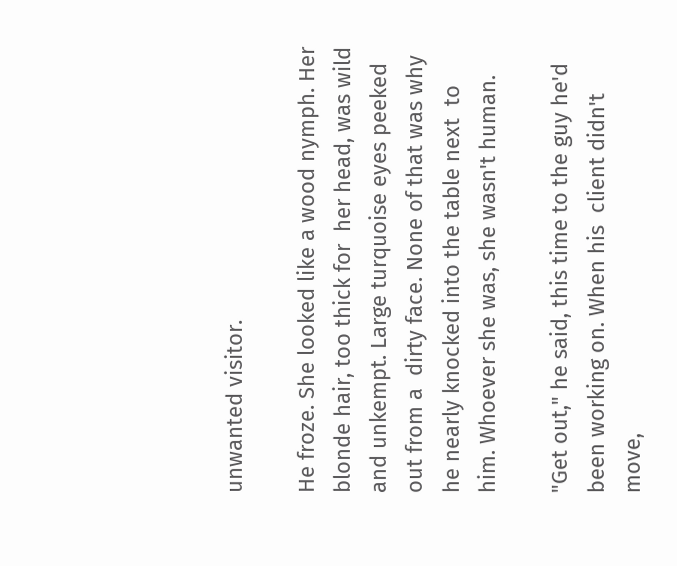unwanted visitor.

He froze. She looked like a wood nymph. Her blonde hair, too thick for  her head, was wild and unkempt. Large turquoise eyes peeked out from a  dirty face. None of that was why he nearly knocked into the table next  to him. Whoever she was, she wasn't human.

"Get out," he said, this time to the guy he'd been working on. When his  client didn't move,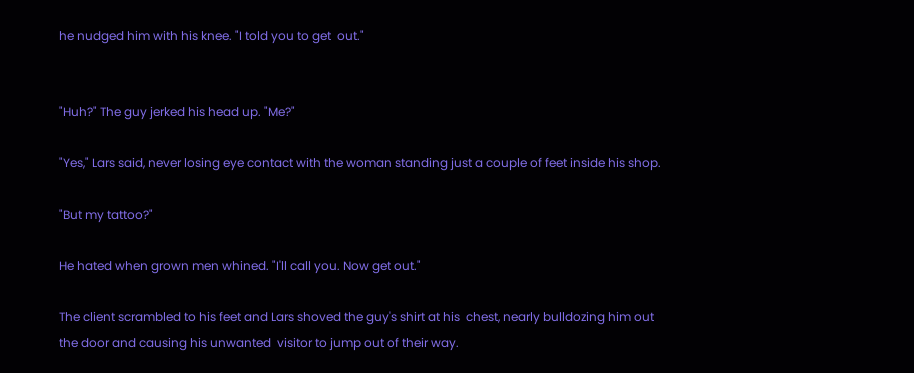he nudged him with his knee. "I told you to get  out."


"Huh?" The guy jerked his head up. "Me?"

"Yes," Lars said, never losing eye contact with the woman standing just a couple of feet inside his shop.

"But my tattoo?"

He hated when grown men whined. "I'll call you. Now get out."

The client scrambled to his feet and Lars shoved the guy's shirt at his  chest, nearly bulldozing him out the door and causing his unwanted  visitor to jump out of their way.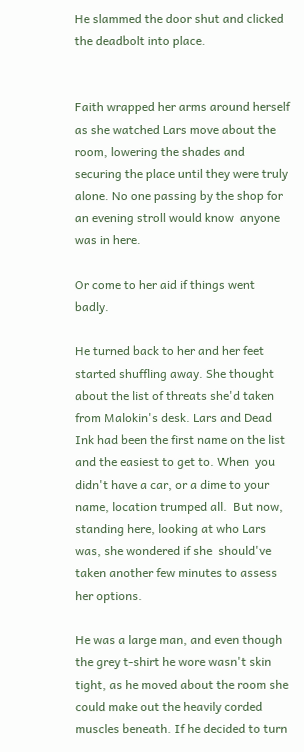He slammed the door shut and clicked the deadbolt into place.


Faith wrapped her arms around herself as she watched Lars move about the  room, lowering the shades and securing the place until they were truly  alone. No one passing by the shop for an evening stroll would know  anyone was in here.

Or come to her aid if things went badly.

He turned back to her and her feet started shuffling away. She thought  about the list of threats she'd taken from Malokin's desk. Lars and Dead  Ink had been the first name on the list and the easiest to get to. When  you didn't have a car, or a dime to your name, location trumped all.  But now, standing here, looking at who Lars was, she wondered if she  should've taken another few minutes to assess her options.

He was a large man, and even though the grey t-shirt he wore wasn't skin  tight, as he moved about the room she could make out the heavily corded  muscles beneath. If he decided to turn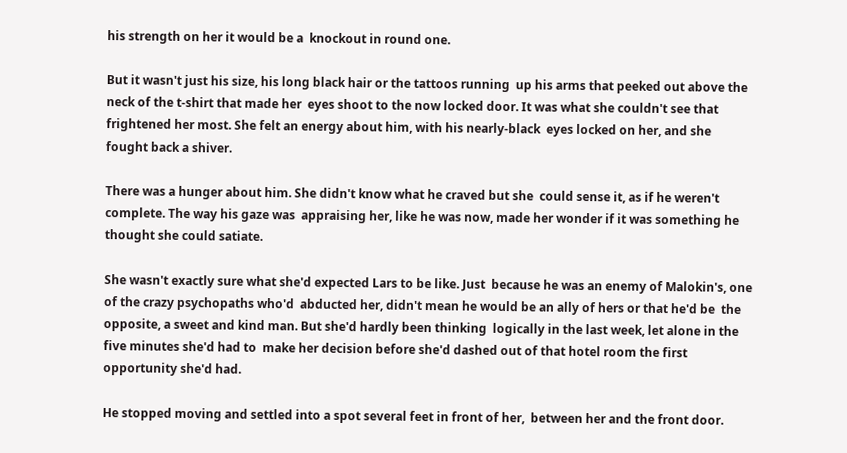his strength on her it would be a  knockout in round one.

But it wasn't just his size, his long black hair or the tattoos running  up his arms that peeked out above the neck of the t-shirt that made her  eyes shoot to the now locked door. It was what she couldn't see that  frightened her most. She felt an energy about him, with his nearly-black  eyes locked on her, and she fought back a shiver.

There was a hunger about him. She didn't know what he craved but she  could sense it, as if he weren't complete. The way his gaze was  appraising her, like he was now, made her wonder if it was something he  thought she could satiate.

She wasn't exactly sure what she'd expected Lars to be like. Just  because he was an enemy of Malokin's, one of the crazy psychopaths who'd  abducted her, didn't mean he would be an ally of hers or that he'd be  the opposite, a sweet and kind man. But she'd hardly been thinking  logically in the last week, let alone in the five minutes she'd had to  make her decision before she'd dashed out of that hotel room the first  opportunity she'd had.

He stopped moving and settled into a spot several feet in front of her,  between her and the front door.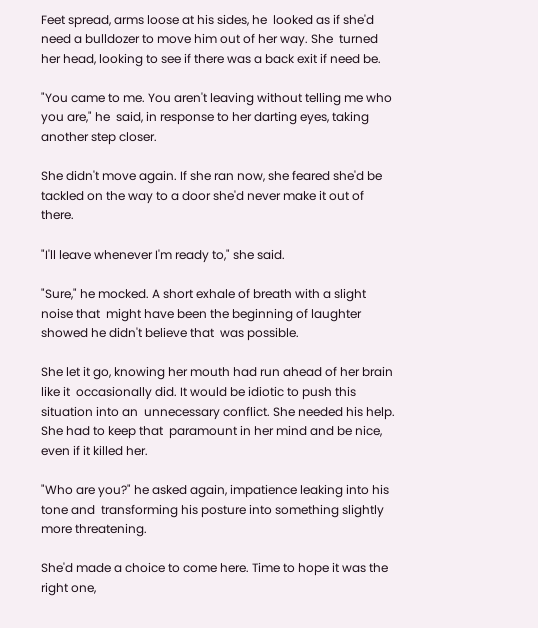Feet spread, arms loose at his sides, he  looked as if she'd need a bulldozer to move him out of her way. She  turned her head, looking to see if there was a back exit if need be.

"You came to me. You aren't leaving without telling me who you are," he  said, in response to her darting eyes, taking another step closer.

She didn't move again. If she ran now, she feared she'd be tackled on the way to a door she'd never make it out of there.

"I'll leave whenever I'm ready to," she said.

"Sure," he mocked. A short exhale of breath with a slight noise that  might have been the beginning of laughter showed he didn't believe that  was possible.

She let it go, knowing her mouth had run ahead of her brain like it  occasionally did. It would be idiotic to push this situation into an  unnecessary conflict. She needed his help. She had to keep that  paramount in her mind and be nice, even if it killed her.

"Who are you?" he asked again, impatience leaking into his tone and  transforming his posture into something slightly more threatening.

She'd made a choice to come here. Time to hope it was the right one,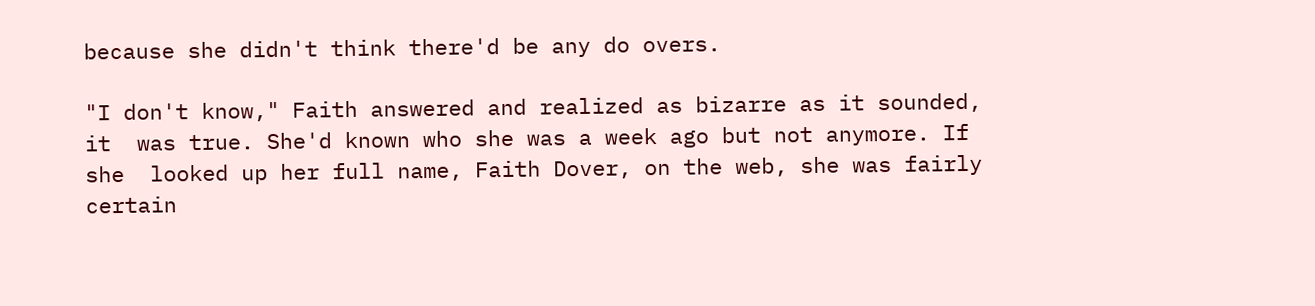because she didn't think there'd be any do overs.

"I don't know," Faith answered and realized as bizarre as it sounded, it  was true. She'd known who she was a week ago but not anymore. If she  looked up her full name, Faith Dover, on the web, she was fairly certain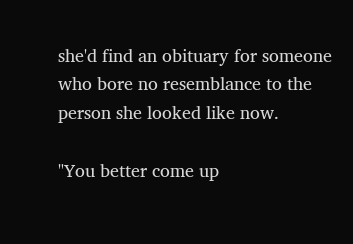she'd find an obituary for someone who bore no resemblance to the  person she looked like now.

"You better come up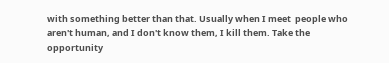with something better than that. Usually when I meet  people who aren't human, and I don't know them, I kill them. Take the  opportunity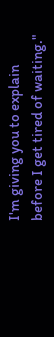I'm giving you to explain before I get tired of waiting."